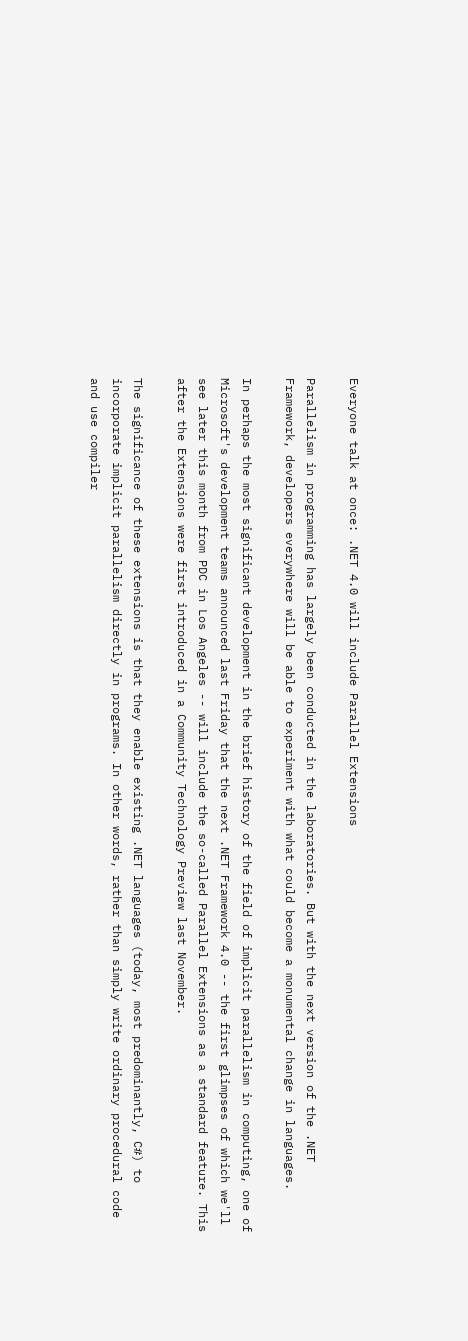Everyone talk at once: .NET 4.0 will include Parallel Extensions

Parallelism in programming has largely been conducted in the laboratories. But with the next version of the .NET Framework, developers everywhere will be able to experiment with what could become a monumental change in languages.

In perhaps the most significant development in the brief history of the field of implicit parallelism in computing, one of Microsoft's development teams announced last Friday that the next .NET Framework 4.0 -- the first glimpses of which we'll see later this month from PDC in Los Angeles -- will include the so-called Parallel Extensions as a standard feature. This after the Extensions were first introduced in a Community Technology Preview last November.

The significance of these extensions is that they enable existing .NET languages (today, most predominantly, C#) to incorporate implicit parallelism directly in programs. In other words, rather than simply write ordinary procedural code and use compiler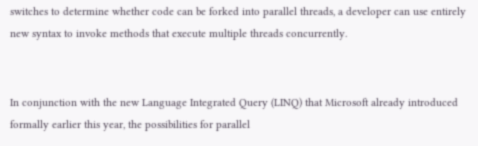switches to determine whether code can be forked into parallel threads, a developer can use entirely new syntax to invoke methods that execute multiple threads concurrently.


In conjunction with the new Language Integrated Query (LINQ) that Microsoft already introduced formally earlier this year, the possibilities for parallel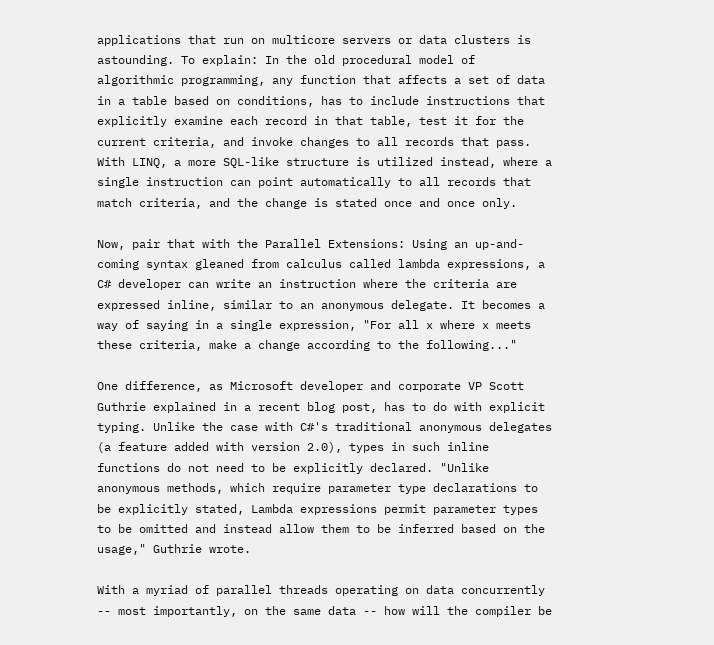applications that run on multicore servers or data clusters is astounding. To explain: In the old procedural model of algorithmic programming, any function that affects a set of data in a table based on conditions, has to include instructions that explicitly examine each record in that table, test it for the current criteria, and invoke changes to all records that pass. With LINQ, a more SQL-like structure is utilized instead, where a single instruction can point automatically to all records that match criteria, and the change is stated once and once only.

Now, pair that with the Parallel Extensions: Using an up-and-coming syntax gleaned from calculus called lambda expressions, a C# developer can write an instruction where the criteria are expressed inline, similar to an anonymous delegate. It becomes a way of saying in a single expression, "For all x where x meets these criteria, make a change according to the following..."

One difference, as Microsoft developer and corporate VP Scott Guthrie explained in a recent blog post, has to do with explicit typing. Unlike the case with C#'s traditional anonymous delegates (a feature added with version 2.0), types in such inline functions do not need to be explicitly declared. "Unlike anonymous methods, which require parameter type declarations to be explicitly stated, Lambda expressions permit parameter types to be omitted and instead allow them to be inferred based on the usage," Guthrie wrote.

With a myriad of parallel threads operating on data concurrently -- most importantly, on the same data -- how will the compiler be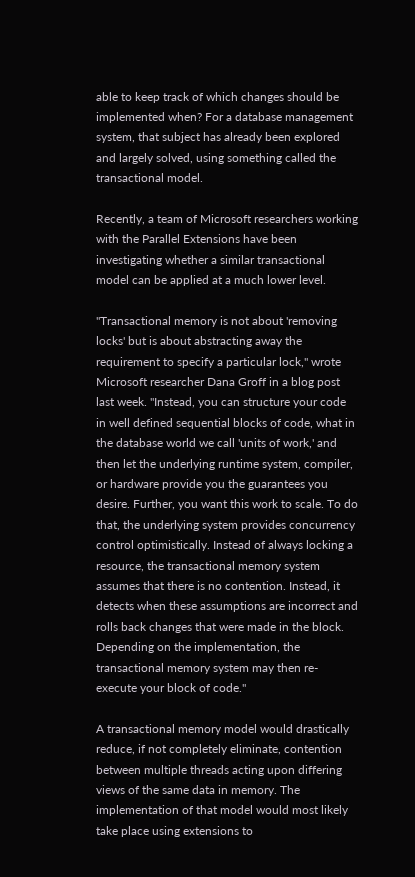able to keep track of which changes should be implemented when? For a database management system, that subject has already been explored and largely solved, using something called the transactional model.

Recently, a team of Microsoft researchers working with the Parallel Extensions have been investigating whether a similar transactional model can be applied at a much lower level.

"Transactional memory is not about 'removing locks' but is about abstracting away the requirement to specify a particular lock," wrote Microsoft researcher Dana Groff in a blog post last week. "Instead, you can structure your code in well defined sequential blocks of code, what in the database world we call 'units of work,' and then let the underlying runtime system, compiler, or hardware provide you the guarantees you desire. Further, you want this work to scale. To do that, the underlying system provides concurrency control optimistically. Instead of always locking a resource, the transactional memory system assumes that there is no contention. Instead, it detects when these assumptions are incorrect and rolls back changes that were made in the block. Depending on the implementation, the transactional memory system may then re-execute your block of code."

A transactional memory model would drastically reduce, if not completely eliminate, contention between multiple threads acting upon differing views of the same data in memory. The implementation of that model would most likely take place using extensions to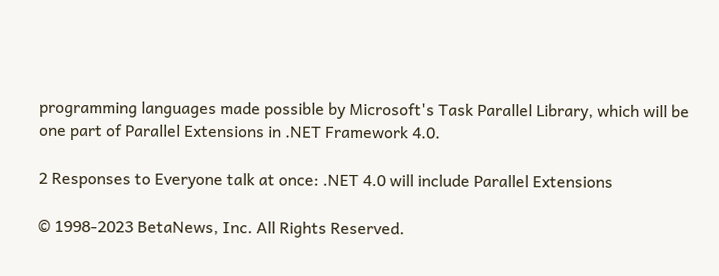programming languages made possible by Microsoft's Task Parallel Library, which will be one part of Parallel Extensions in .NET Framework 4.0.

2 Responses to Everyone talk at once: .NET 4.0 will include Parallel Extensions

© 1998-2023 BetaNews, Inc. All Rights Reserved.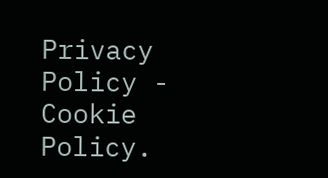Privacy Policy - Cookie Policy.